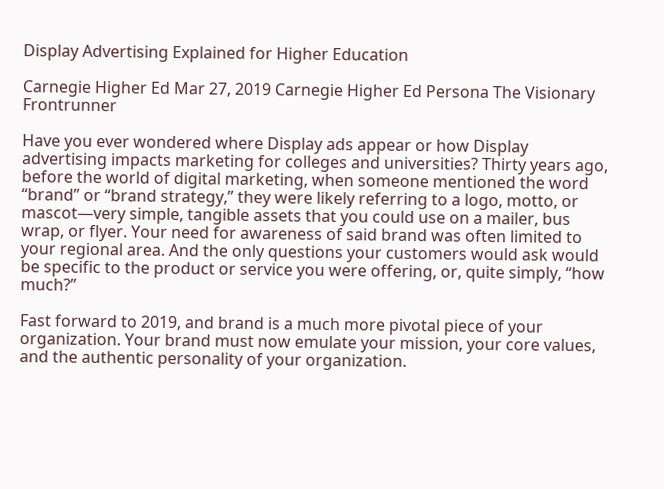Display Advertising Explained for Higher Education

Carnegie Higher Ed Mar 27, 2019 Carnegie Higher Ed Persona The Visionary Frontrunner

Have you ever wondered where Display ads appear or how Display advertising impacts marketing for colleges and universities? Thirty years ago, before the world of digital marketing, when someone mentioned the word “brand” or “brand strategy,” they were likely referring to a logo, motto, or mascot—very simple, tangible assets that you could use on a mailer, bus wrap, or flyer. Your need for awareness of said brand was often limited to your regional area. And the only questions your customers would ask would be specific to the product or service you were offering, or, quite simply, “how much?”

Fast forward to 2019, and brand is a much more pivotal piece of your organization. Your brand must now emulate your mission, your core values, and the authentic personality of your organization.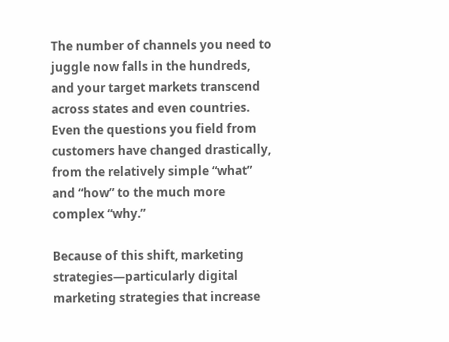The number of channels you need to juggle now falls in the hundreds, and your target markets transcend across states and even countries. Even the questions you field from customers have changed drastically, from the relatively simple “what” and “how” to the much more complex “why.”

Because of this shift, marketing strategies—particularly digital marketing strategies that increase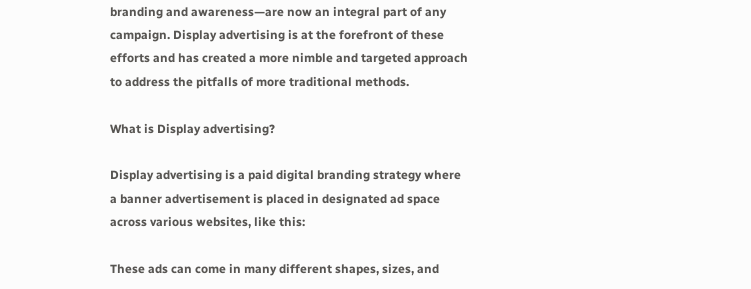branding and awareness—are now an integral part of any campaign. Display advertising is at the forefront of these efforts and has created a more nimble and targeted approach to address the pitfalls of more traditional methods.

What is Display advertising?

Display advertising is a paid digital branding strategy where a banner advertisement is placed in designated ad space across various websites, like this:

These ads can come in many different shapes, sizes, and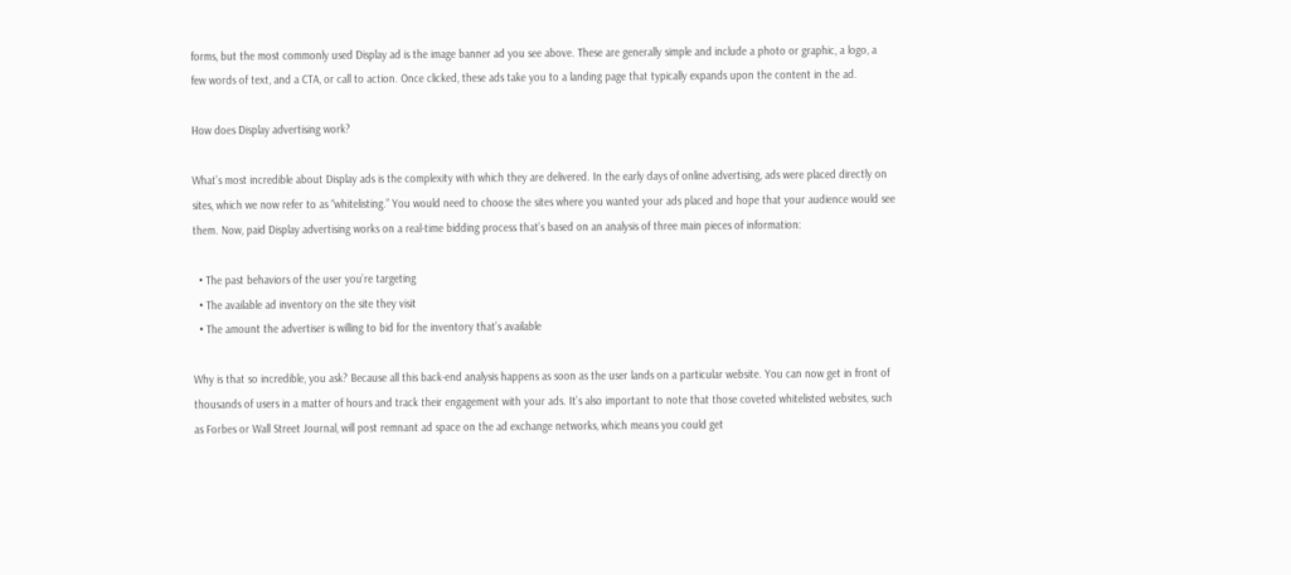forms, but the most commonly used Display ad is the image banner ad you see above. These are generally simple and include a photo or graphic, a logo, a few words of text, and a CTA, or call to action. Once clicked, these ads take you to a landing page that typically expands upon the content in the ad.

How does Display advertising work?

What’s most incredible about Display ads is the complexity with which they are delivered. In the early days of online advertising, ads were placed directly on sites, which we now refer to as “whitelisting.” You would need to choose the sites where you wanted your ads placed and hope that your audience would see them. Now, paid Display advertising works on a real-time bidding process that’s based on an analysis of three main pieces of information:

  • The past behaviors of the user you’re targeting
  • The available ad inventory on the site they visit
  • The amount the advertiser is willing to bid for the inventory that’s available

Why is that so incredible, you ask? Because all this back-end analysis happens as soon as the user lands on a particular website. You can now get in front of thousands of users in a matter of hours and track their engagement with your ads. It’s also important to note that those coveted whitelisted websites, such as Forbes or Wall Street Journal, will post remnant ad space on the ad exchange networks, which means you could get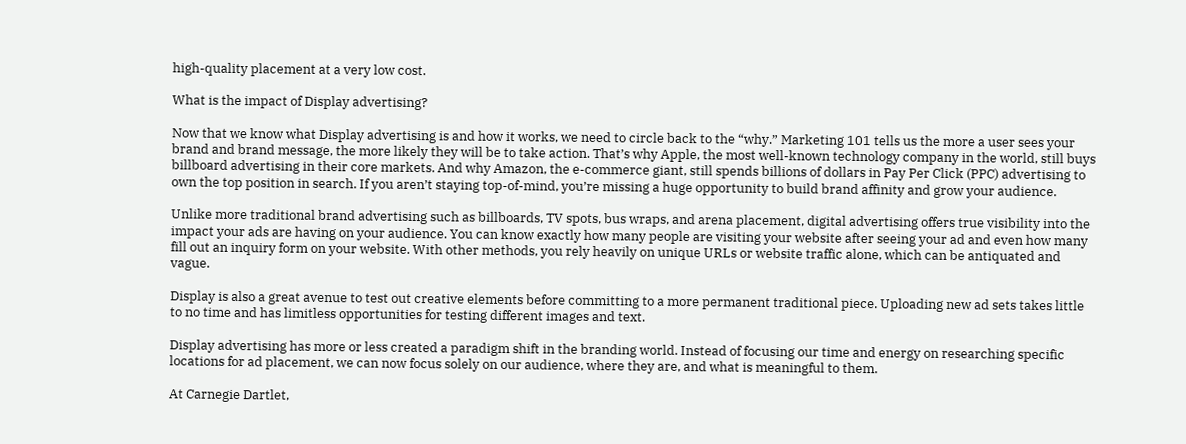high-quality placement at a very low cost.

What is the impact of Display advertising?

Now that we know what Display advertising is and how it works, we need to circle back to the “why.” Marketing 101 tells us the more a user sees your brand and brand message, the more likely they will be to take action. That’s why Apple, the most well-known technology company in the world, still buys billboard advertising in their core markets. And why Amazon, the e-commerce giant, still spends billions of dollars in Pay Per Click (PPC) advertising to own the top position in search. If you aren’t staying top-of-mind, you’re missing a huge opportunity to build brand affinity and grow your audience.

Unlike more traditional brand advertising such as billboards, TV spots, bus wraps, and arena placement, digital advertising offers true visibility into the impact your ads are having on your audience. You can know exactly how many people are visiting your website after seeing your ad and even how many fill out an inquiry form on your website. With other methods, you rely heavily on unique URLs or website traffic alone, which can be antiquated and vague.

Display is also a great avenue to test out creative elements before committing to a more permanent traditional piece. Uploading new ad sets takes little to no time and has limitless opportunities for testing different images and text.

Display advertising has more or less created a paradigm shift in the branding world. Instead of focusing our time and energy on researching specific locations for ad placement, we can now focus solely on our audience, where they are, and what is meaningful to them.

At Carnegie Dartlet,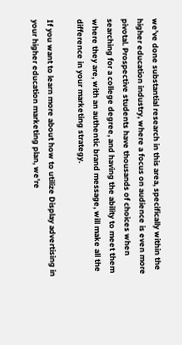we’ve done substantial research in this area, specifically within the higher education industry, where a focus on audience is even more pivotal. Prospective students have thousands of choices when searching for a college degree, and having the ability to meet them where they are, with an authentic brand message, will make all the difference in your marketing strategy.

If you want to learn more about how to utilize Display advertising in your higher education marketing plan, we’re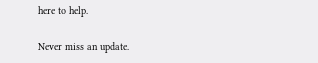here to help.

Never miss an update.